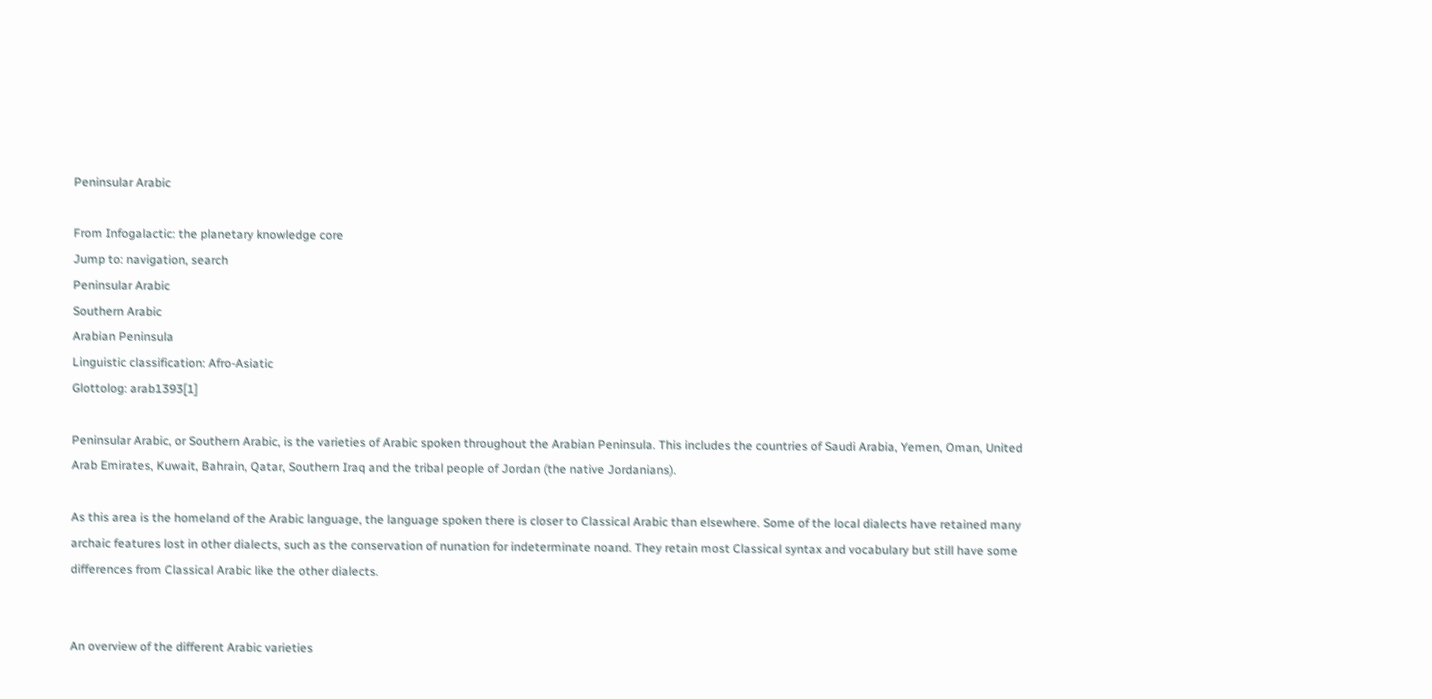Peninsular Arabic

From Infogalactic: the planetary knowledge core
Jump to: navigation, search
Peninsular Arabic
Southern Arabic
Arabian Peninsula
Linguistic classification: Afro-Asiatic
Glottolog: arab1393[1]

Peninsular Arabic, or Southern Arabic, is the varieties of Arabic spoken throughout the Arabian Peninsula. This includes the countries of Saudi Arabia, Yemen, Oman, United Arab Emirates, Kuwait, Bahrain, Qatar, Southern Iraq and the tribal people of Jordan (the native Jordanians).

As this area is the homeland of the Arabic language, the language spoken there is closer to Classical Arabic than elsewhere. Some of the local dialects have retained many archaic features lost in other dialects, such as the conservation of nunation for indeterminate noand. They retain most Classical syntax and vocabulary but still have some differences from Classical Arabic like the other dialects.


An overview of the different Arabic varieties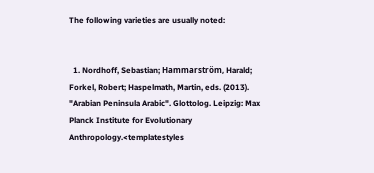The following varieties are usually noted:


  1. Nordhoff, Sebastian; Hammarström, Harald; Forkel, Robert; Haspelmath, Martin, eds. (2013). "Arabian Peninsula Arabic". Glottolog. Leipzig: Max Planck Institute for Evolutionary Anthropology.<templatestyles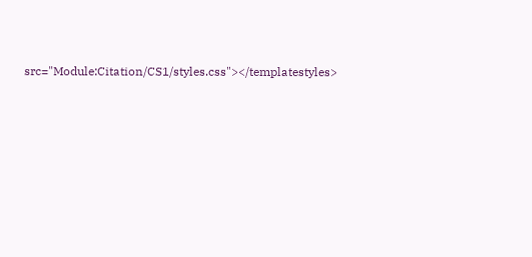src="Module:Citation/CS1/styles.css"></templatestyles>